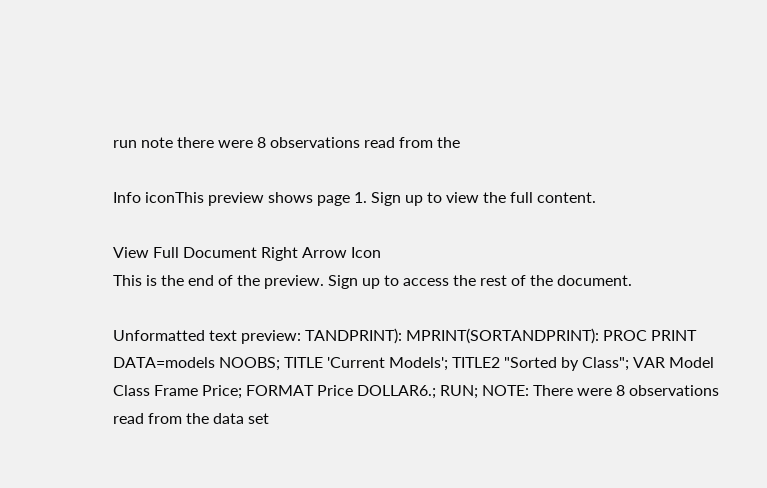run note there were 8 observations read from the

Info iconThis preview shows page 1. Sign up to view the full content.

View Full Document Right Arrow Icon
This is the end of the preview. Sign up to access the rest of the document.

Unformatted text preview: TANDPRINT): MPRINT(SORTANDPRINT): PROC PRINT DATA=models NOOBS; TITLE 'Current Models'; TITLE2 "Sorted by Class"; VAR Model Class Frame Price; FORMAT Price DOLLAR6.; RUN; NOTE: There were 8 observations read from the data set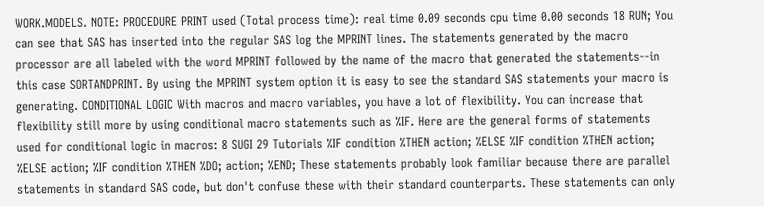WORK.MODELS. NOTE: PROCEDURE PRINT used (Total process time): real time 0.09 seconds cpu time 0.00 seconds 18 RUN; You can see that SAS has inserted into the regular SAS log the MPRINT lines. The statements generated by the macro processor are all labeled with the word MPRINT followed by the name of the macro that generated the statements--in this case SORTANDPRINT. By using the MPRINT system option it is easy to see the standard SAS statements your macro is generating. CONDITIONAL LOGIC With macros and macro variables, you have a lot of flexibility. You can increase that flexibility still more by using conditional macro statements such as %IF. Here are the general forms of statements used for conditional logic in macros: 8 SUGI 29 Tutorials %IF condition %THEN action; %ELSE %IF condition %THEN action; %ELSE action; %IF condition %THEN %DO; action; %END; These statements probably look familiar because there are parallel statements in standard SAS code, but don't confuse these with their standard counterparts. These statements can only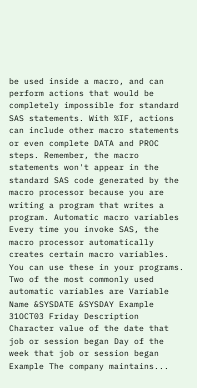be used inside a macro, and can perform actions that would be completely impossible for standard SAS statements. With %IF, actions can include other macro statements or even complete DATA and PROC steps. Remember, the macro statements won't appear in the standard SAS code generated by the macro processor because you are writing a program that writes a program. Automatic macro variables Every time you invoke SAS, the macro processor automatically creates certain macro variables. You can use these in your programs. Two of the most commonly used automatic variables are Variable Name &SYSDATE &SYSDAY Example 31OCT03 Friday Description Character value of the date that job or session began Day of the week that job or session began Example The company maintains...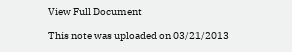View Full Document

This note was uploaded on 03/21/2013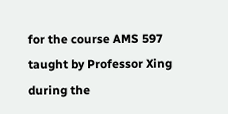for the course AMS 597 taught by Professor Xing during the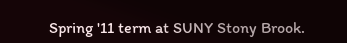Spring '11 term at SUNY Stony Brook.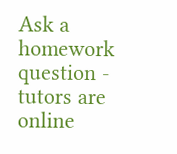Ask a homework question - tutors are online